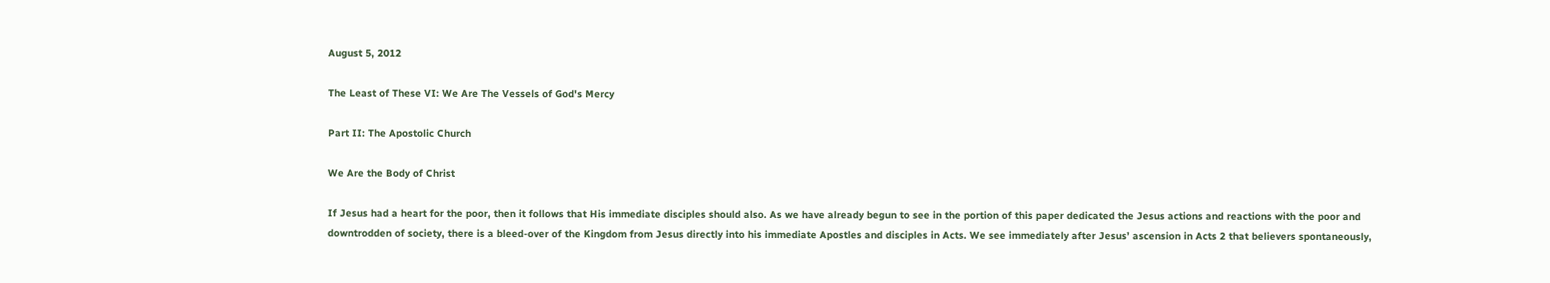August 5, 2012

The Least of These VI: We Are The Vessels of God's Mercy

Part II: The Apostolic Church

We Are the Body of Christ

If Jesus had a heart for the poor, then it follows that His immediate disciples should also. As we have already begun to see in the portion of this paper dedicated the Jesus actions and reactions with the poor and downtrodden of society, there is a bleed-over of the Kingdom from Jesus directly into his immediate Apostles and disciples in Acts. We see immediately after Jesus’ ascension in Acts 2 that believers spontaneously,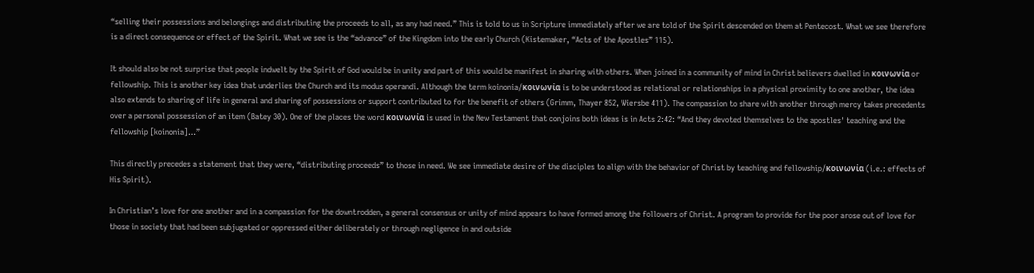“selling their possessions and belongings and distributing the proceeds to all, as any had need.” This is told to us in Scripture immediately after we are told of the Spirit descended on them at Pentecost. What we see therefore is a direct consequence or effect of the Spirit. What we see is the “advance” of the Kingdom into the early Church (Kistemaker, “Acts of the Apostles” 115).

It should also be not surprise that people indwelt by the Spirit of God would be in unity and part of this would be manifest in sharing with others. When joined in a community of mind in Christ believers dwelled in κοινωνία or fellowship. This is another key idea that underlies the Church and its modus operandi. Although the term koinonia/κοινωνία is to be understood as relational or relationships in a physical proximity to one another, the idea also extends to sharing of life in general and sharing of possessions or support contributed to for the benefit of others (Grimm, Thayer 852, Wiersbe 411). The compassion to share with another through mercy takes precedents over a personal possession of an item (Batey 30). One of the places the word κοινωνία is used in the New Testament that conjoins both ideas is in Acts 2:42: “And they devoted themselves to the apostles' teaching and the fellowship [koinonia]…”

This directly precedes a statement that they were, “distributing proceeds” to those in need. We see immediate desire of the disciples to align with the behavior of Christ by teaching and fellowship/κοινωνία (i.e.: effects of His Spirit).

In Christian’s love for one another and in a compassion for the downtrodden, a general consensus or unity of mind appears to have formed among the followers of Christ. A program to provide for the poor arose out of love for those in society that had been subjugated or oppressed either deliberately or through negligence in and outside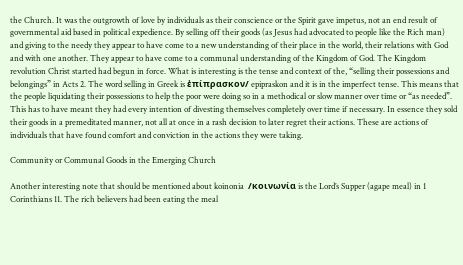the Church. It was the outgrowth of love by individuals as their conscience or the Spirit gave impetus, not an end result of governmental aid based in political expedience. By selling off their goods (as Jesus had advocated to people like the Rich man) and giving to the needy they appear to have come to a new understanding of their place in the world, their relations with God and with one another. They appear to have come to a communal understanding of the Kingdom of God. The Kingdom revolution Christ started had begun in force. What is interesting is the tense and context of the, “selling their possessions and belongings” in Acts 2. The word selling in Greek is ἐπίπρασκον/ epipraskon and it is in the imperfect tense. This means that the people liquidating their possessions to help the poor were doing so in a methodical or slow manner over time or “as needed”. This has to have meant they had every intention of divesting themselves completely over time if necessary. In essence they sold their goods in a premeditated manner, not all at once in a rash decision to later regret their actions. These are actions of individuals that have found comfort and conviction in the actions they were taking.

Community or Communal Goods in the Emerging Church

Another interesting note that should be mentioned about koinonia  /κοινωνία is the Lord’s Supper (agape meal) in 1 Corinthians 11. The rich believers had been eating the meal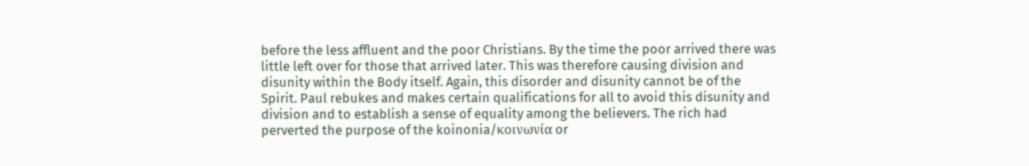before the less affluent and the poor Christians. By the time the poor arrived there was little left over for those that arrived later. This was therefore causing division and disunity within the Body itself. Again, this disorder and disunity cannot be of the Spirit. Paul rebukes and makes certain qualifications for all to avoid this disunity and division and to establish a sense of equality among the believers. The rich had perverted the purpose of the koinonia/κοινωνία or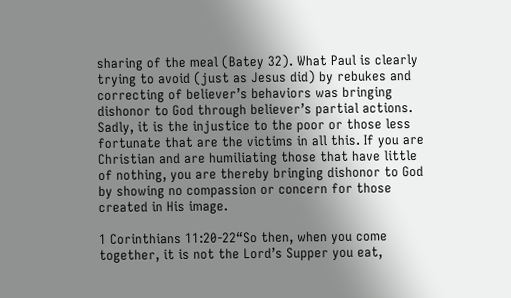sharing of the meal (Batey 32). What Paul is clearly trying to avoid (just as Jesus did) by rebukes and correcting of believer’s behaviors was bringing dishonor to God through believer’s partial actions. Sadly, it is the injustice to the poor or those less fortunate that are the victims in all this. If you are Christian and are humiliating those that have little of nothing, you are thereby bringing dishonor to God by showing no compassion or concern for those created in His image.

1 Corinthians 11:20-22“So then, when you come together, it is not the Lord’s Supper you eat,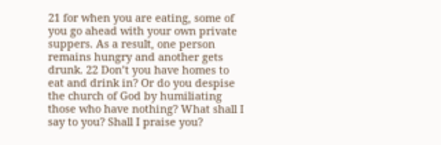21 for when you are eating, some of you go ahead with your own private suppers. As a result, one person remains hungry and another gets drunk. 22 Don’t you have homes to eat and drink in? Or do you despise the church of God by humiliating those who have nothing? What shall I say to you? Shall I praise you?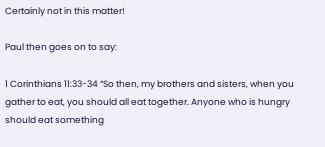Certainly not in this matter!

Paul then goes on to say:

1 Corinthians 11:33-34 “So then, my brothers and sisters, when you gather to eat, you should all eat together. Anyone who is hungry should eat something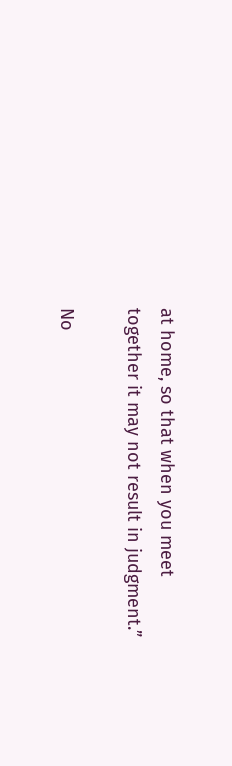at home, so that when you meet together it may not result in judgment.”

No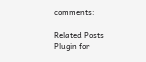comments:

Related Posts Plugin for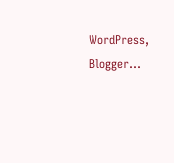WordPress, Blogger...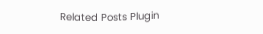Related Posts Plugin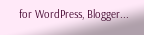for WordPress, Blogger...